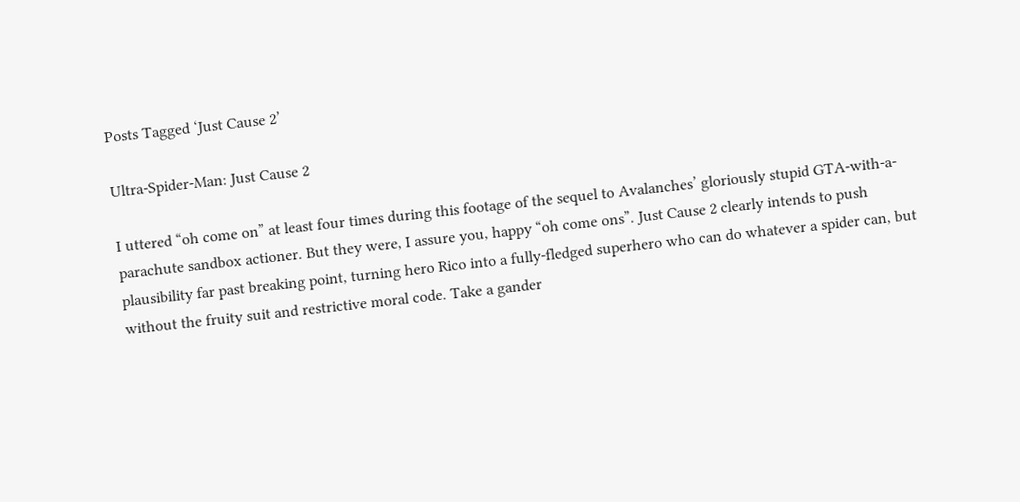Posts Tagged ‘Just Cause 2’

Ultra-Spider-Man: Just Cause 2

I uttered “oh come on” at least four times during this footage of the sequel to Avalanches’ gloriously stupid GTA-with-a-parachute sandbox actioner. But they were, I assure you, happy “oh come ons”. Just Cause 2 clearly intends to push plausibility far past breaking point, turning hero Rico into a fully-fledged superhero who can do whatever a spider can, but without the fruity suit and restrictive moral code. Take a gander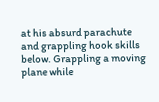at his absurd parachute and grappling hook skills below. Grappling a moving plane while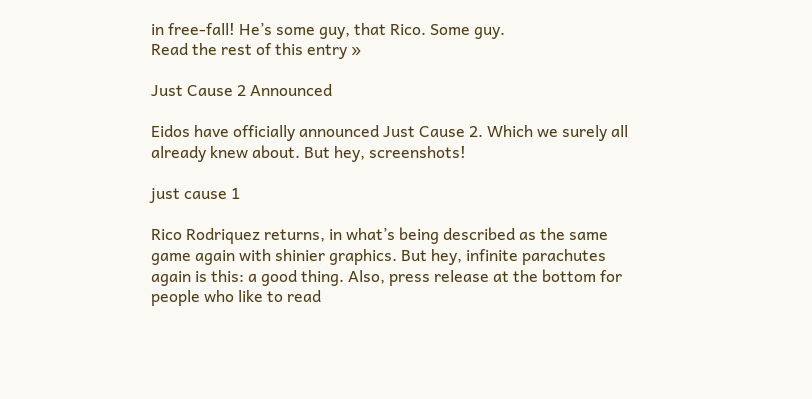in free-fall! He’s some guy, that Rico. Some guy.
Read the rest of this entry »

Just Cause 2 Announced

Eidos have officially announced Just Cause 2. Which we surely all already knew about. But hey, screenshots!

just cause 1

Rico Rodriquez returns, in what’s being described as the same game again with shinier graphics. But hey, infinite parachutes again is this: a good thing. Also, press release at the bottom for people who like to read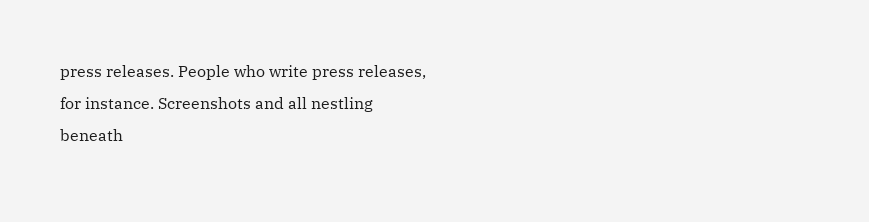press releases. People who write press releases, for instance. Screenshots and all nestling beneath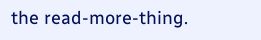the read-more-thing.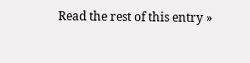Read the rest of this entry »